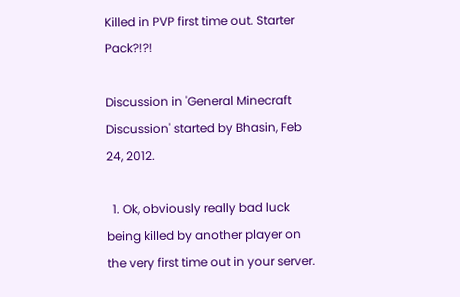Killed in PVP first time out. Starter Pack?!?!

Discussion in 'General Minecraft Discussion' started by Bhasin, Feb 24, 2012.

  1. Ok, obviously really bad luck being killed by another player on the very first time out in your server.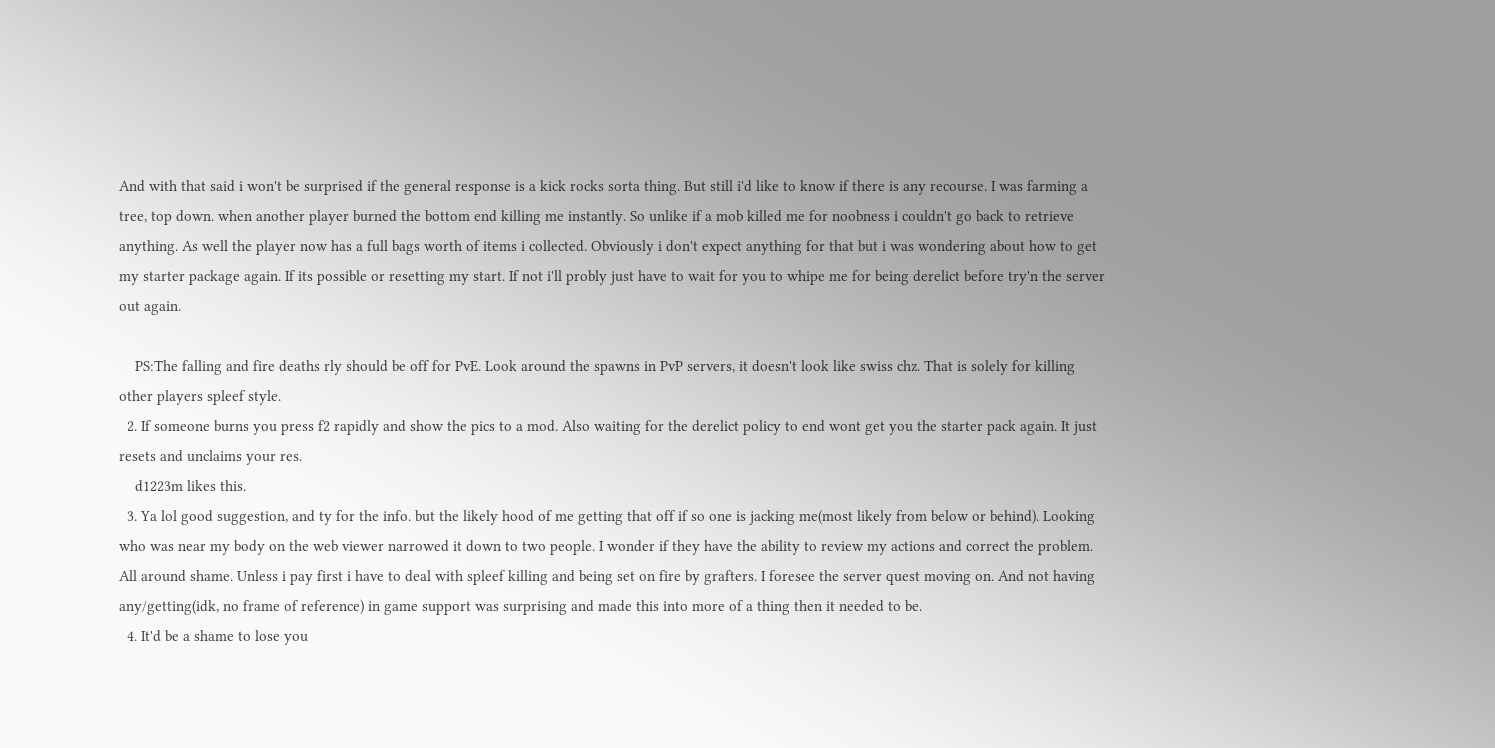And with that said i won't be surprised if the general response is a kick rocks sorta thing. But still i'd like to know if there is any recourse. I was farming a tree, top down. when another player burned the bottom end killing me instantly. So unlike if a mob killed me for noobness i couldn't go back to retrieve anything. As well the player now has a full bags worth of items i collected. Obviously i don't expect anything for that but i was wondering about how to get my starter package again. If its possible or resetting my start. If not i'll probly just have to wait for you to whipe me for being derelict before try'n the server out again.

    PS:The falling and fire deaths rly should be off for PvE. Look around the spawns in PvP servers, it doesn't look like swiss chz. That is solely for killing other players spleef style.
  2. If someone burns you press f2 rapidly and show the pics to a mod. Also waiting for the derelict policy to end wont get you the starter pack again. It just resets and unclaims your res.
    d1223m likes this.
  3. Ya lol good suggestion, and ty for the info. but the likely hood of me getting that off if so one is jacking me(most likely from below or behind). Looking who was near my body on the web viewer narrowed it down to two people. I wonder if they have the ability to review my actions and correct the problem. All around shame. Unless i pay first i have to deal with spleef killing and being set on fire by grafters. I foresee the server quest moving on. And not having any/getting(idk, no frame of reference) in game support was surprising and made this into more of a thing then it needed to be.
  4. It'd be a shame to lose you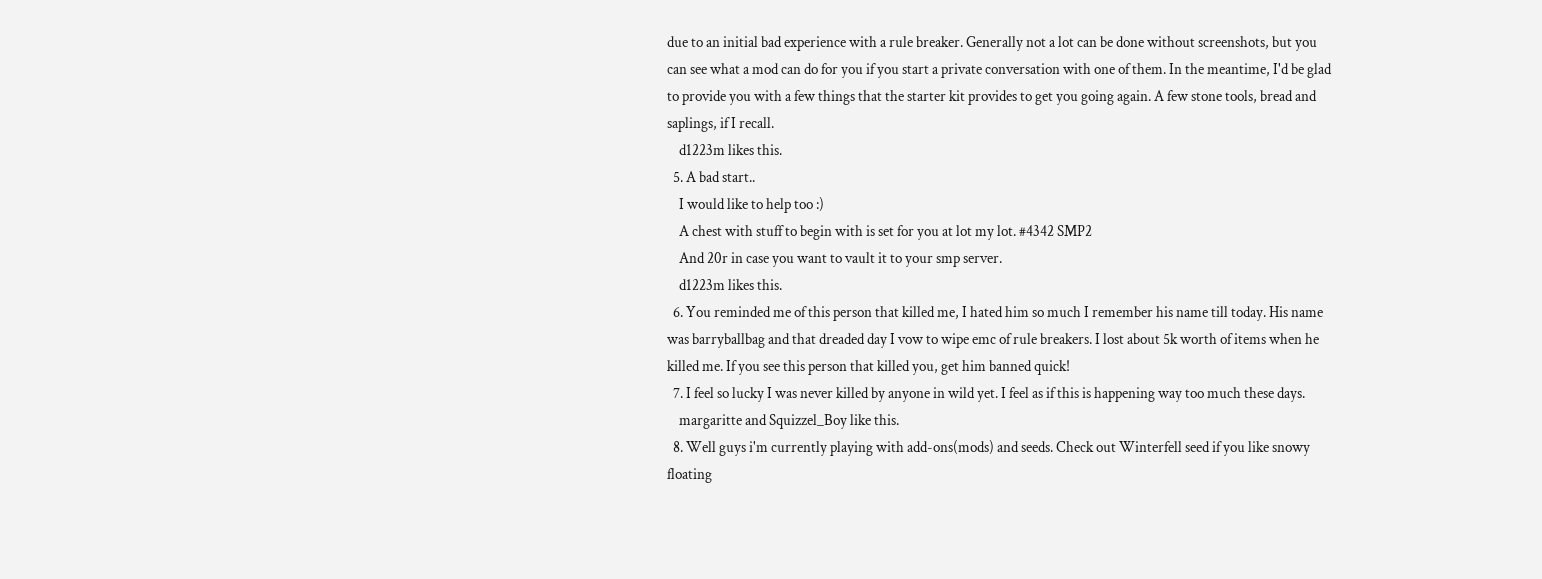due to an initial bad experience with a rule breaker. Generally not a lot can be done without screenshots, but you can see what a mod can do for you if you start a private conversation with one of them. In the meantime, I'd be glad to provide you with a few things that the starter kit provides to get you going again. A few stone tools, bread and saplings, if I recall.
    d1223m likes this.
  5. A bad start..
    I would like to help too :)
    A chest with stuff to begin with is set for you at lot my lot. #4342 SMP2
    And 20r in case you want to vault it to your smp server.
    d1223m likes this.
  6. You reminded me of this person that killed me, I hated him so much I remember his name till today. His name was barryballbag and that dreaded day I vow to wipe emc of rule breakers. I lost about 5k worth of items when he killed me. If you see this person that killed you, get him banned quick!
  7. I feel so lucky I was never killed by anyone in wild yet. I feel as if this is happening way too much these days.
    margaritte and Squizzel_Boy like this.
  8. Well guys i'm currently playing with add-ons(mods) and seeds. Check out Winterfell seed if you like snowy floating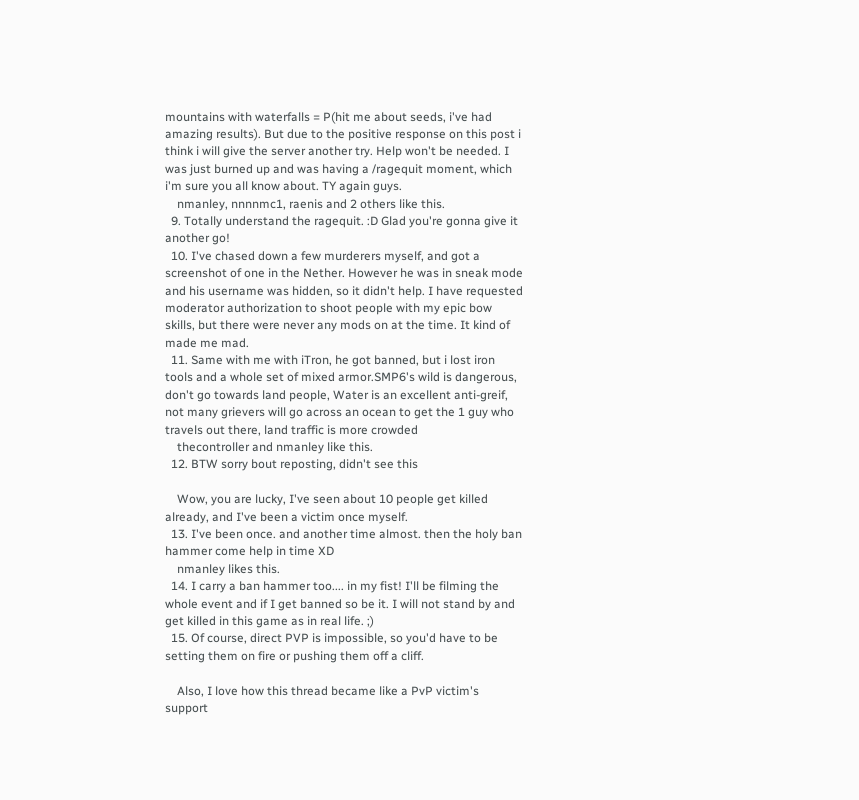mountains with waterfalls = P(hit me about seeds, i've had amazing results). But due to the positive response on this post i think i will give the server another try. Help won't be needed. I was just burned up and was having a /ragequit moment, which i'm sure you all know about. TY again guys.
    nmanley, nnnnmc1, raenis and 2 others like this.
  9. Totally understand the ragequit. :D Glad you're gonna give it another go!
  10. I've chased down a few murderers myself, and got a screenshot of one in the Nether. However he was in sneak mode and his username was hidden, so it didn't help. I have requested moderator authorization to shoot people with my epic bow skills, but there were never any mods on at the time. It kind of made me mad.
  11. Same with me with iTron, he got banned, but i lost iron tools and a whole set of mixed armor.SMP6's wild is dangerous, don't go towards land people, Water is an excellent anti-greif, not many grievers will go across an ocean to get the 1 guy who travels out there, land traffic is more crowded
    thecontroller and nmanley like this.
  12. BTW sorry bout reposting, didn't see this

    Wow, you are lucky, I've seen about 10 people get killed already, and I've been a victim once myself.
  13. I've been once. and another time almost. then the holy ban hammer come help in time XD
    nmanley likes this.
  14. I carry a ban hammer too.... in my fist! I'll be filming the whole event and if I get banned so be it. I will not stand by and get killed in this game as in real life. ;)
  15. Of course, direct PVP is impossible, so you'd have to be setting them on fire or pushing them off a cliff.

    Also, I love how this thread became like a PvP victim's support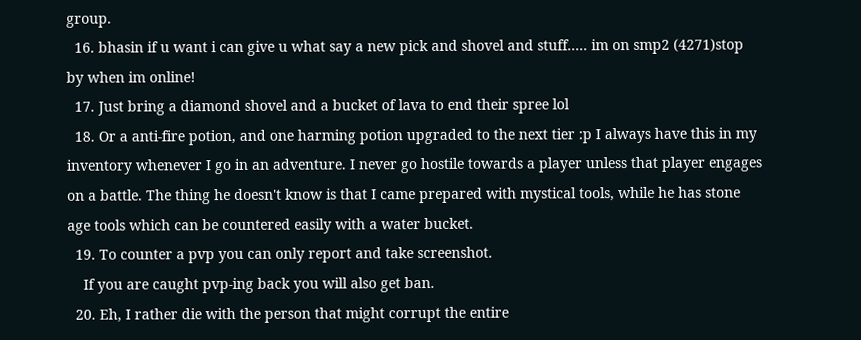group.
  16. bhasin if u want i can give u what say a new pick and shovel and stuff..... im on smp2 (4271)stop by when im online!
  17. Just bring a diamond shovel and a bucket of lava to end their spree lol
  18. Or a anti-fire potion, and one harming potion upgraded to the next tier :p I always have this in my inventory whenever I go in an adventure. I never go hostile towards a player unless that player engages on a battle. The thing he doesn't know is that I came prepared with mystical tools, while he has stone age tools which can be countered easily with a water bucket.
  19. To counter a pvp you can only report and take screenshot.
    If you are caught pvp-ing back you will also get ban.
  20. Eh, I rather die with the person that might corrupt the entire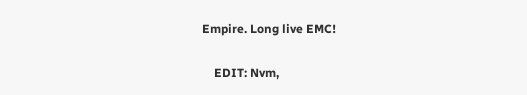Empire. Long live EMC!

    EDIT: Nvm,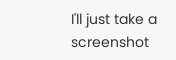I'll just take a screenshot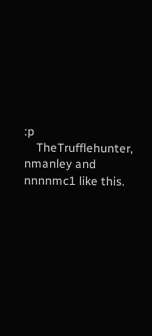:p
    TheTrufflehunter, nmanley and nnnnmc1 like this.